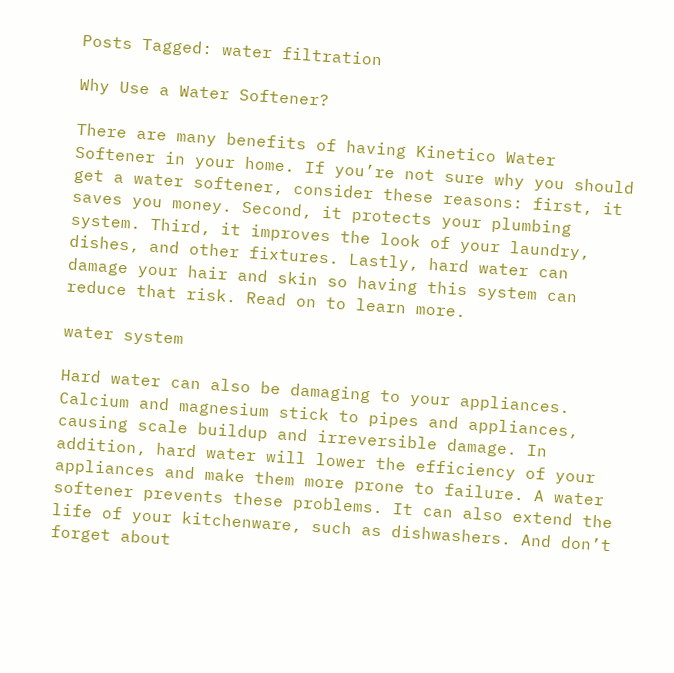Posts Tagged: water filtration

Why Use a Water Softener?

There are many benefits of having Kinetico Water Softener in your home. If you’re not sure why you should get a water softener, consider these reasons: first, it saves you money. Second, it protects your plumbing system. Third, it improves the look of your laundry, dishes, and other fixtures. Lastly, hard water can damage your hair and skin so having this system can reduce that risk. Read on to learn more.

water system

Hard water can also be damaging to your appliances. Calcium and magnesium stick to pipes and appliances, causing scale buildup and irreversible damage. In addition, hard water will lower the efficiency of your appliances and make them more prone to failure. A water softener prevents these problems. It can also extend the life of your kitchenware, such as dishwashers. And don’t forget about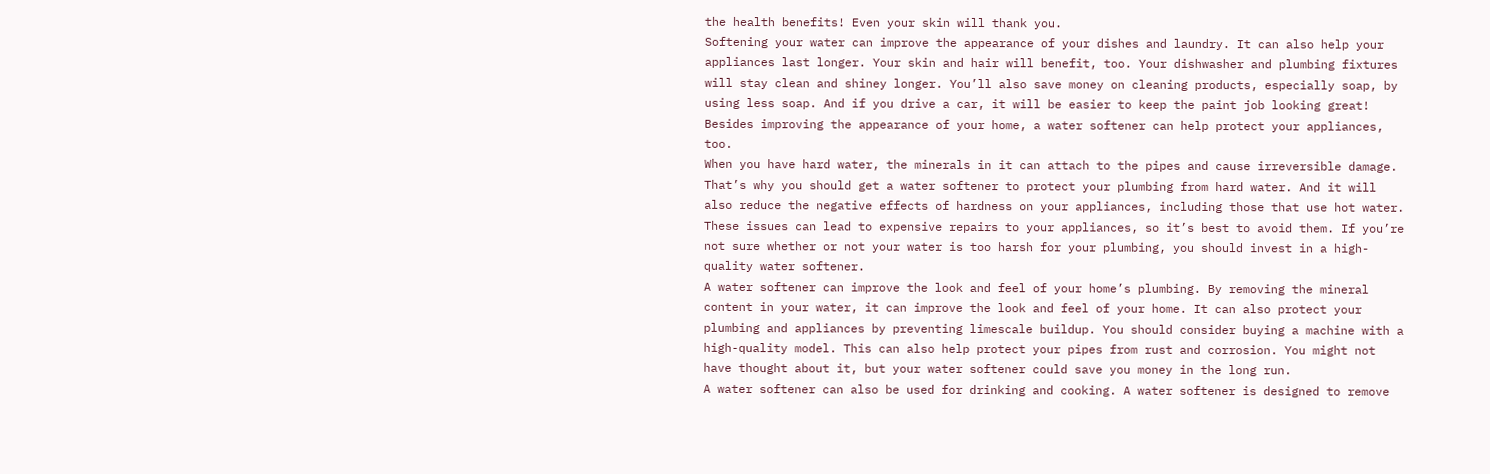the health benefits! Even your skin will thank you.
Softening your water can improve the appearance of your dishes and laundry. It can also help your appliances last longer. Your skin and hair will benefit, too. Your dishwasher and plumbing fixtures will stay clean and shiney longer. You’ll also save money on cleaning products, especially soap, by using less soap. And if you drive a car, it will be easier to keep the paint job looking great! Besides improving the appearance of your home, a water softener can help protect your appliances, too.
When you have hard water, the minerals in it can attach to the pipes and cause irreversible damage. That’s why you should get a water softener to protect your plumbing from hard water. And it will also reduce the negative effects of hardness on your appliances, including those that use hot water. These issues can lead to expensive repairs to your appliances, so it’s best to avoid them. If you’re not sure whether or not your water is too harsh for your plumbing, you should invest in a high-quality water softener.
A water softener can improve the look and feel of your home’s plumbing. By removing the mineral content in your water, it can improve the look and feel of your home. It can also protect your plumbing and appliances by preventing limescale buildup. You should consider buying a machine with a high-quality model. This can also help protect your pipes from rust and corrosion. You might not have thought about it, but your water softener could save you money in the long run.
A water softener can also be used for drinking and cooking. A water softener is designed to remove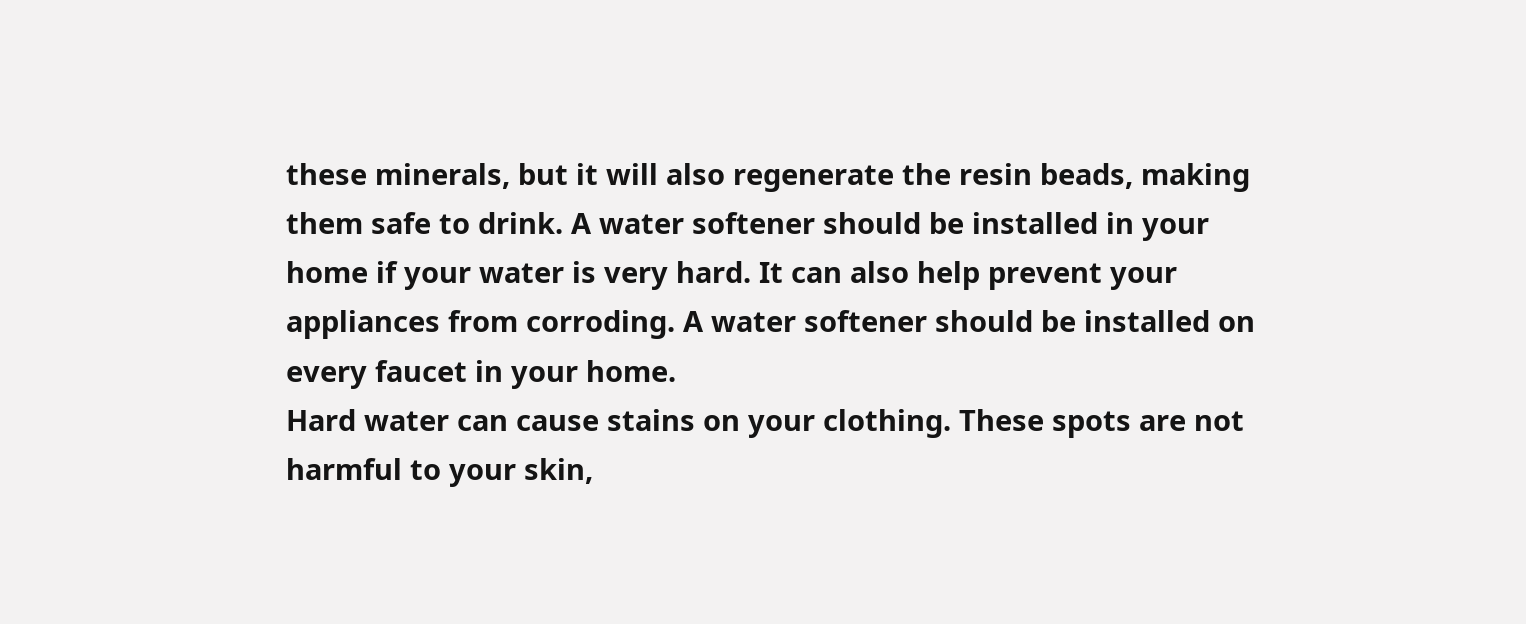these minerals, but it will also regenerate the resin beads, making them safe to drink. A water softener should be installed in your home if your water is very hard. It can also help prevent your appliances from corroding. A water softener should be installed on every faucet in your home.
Hard water can cause stains on your clothing. These spots are not harmful to your skin,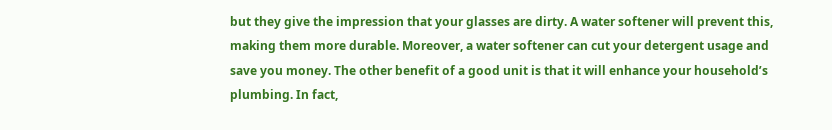but they give the impression that your glasses are dirty. A water softener will prevent this, making them more durable. Moreover, a water softener can cut your detergent usage and save you money. The other benefit of a good unit is that it will enhance your household’s plumbing. In fact,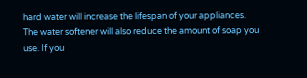hard water will increase the lifespan of your appliances.
The water softener will also reduce the amount of soap you use. If you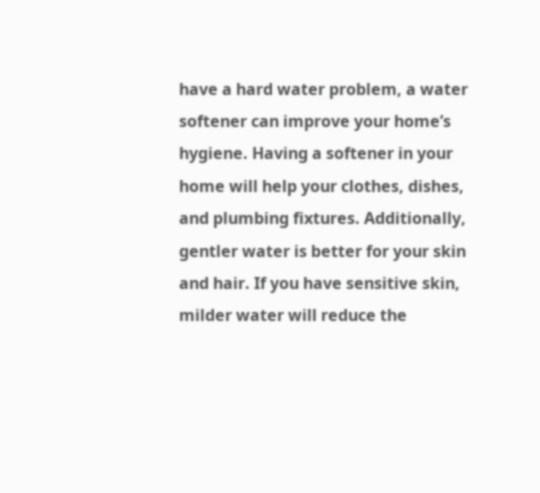have a hard water problem, a water softener can improve your home’s hygiene. Having a softener in your home will help your clothes, dishes, and plumbing fixtures. Additionally, gentler water is better for your skin and hair. If you have sensitive skin, milder water will reduce the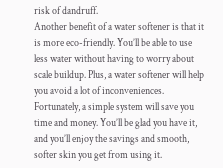risk of dandruff.
Another benefit of a water softener is that it is more eco-friendly. You’ll be able to use less water without having to worry about scale buildup. Plus, a water softener will help you avoid a lot of inconveniences. Fortunately, a simple system will save you time and money. You’ll be glad you have it, and you’ll enjoy the savings and smooth, softer skin you get from using it.